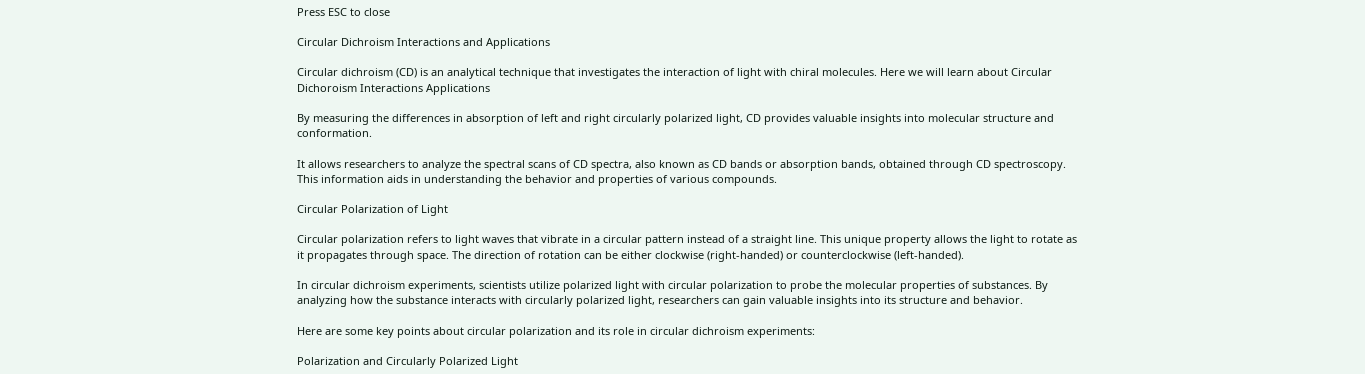Press ESC to close

Circular Dichroism Interactions and Applications

Circular dichroism (CD) is an analytical technique that investigates the interaction of light with chiral molecules. Here we will learn about Circular Dichoroism Interactions Applications

By measuring the differences in absorption of left and right circularly polarized light, CD provides valuable insights into molecular structure and conformation.

It allows researchers to analyze the spectral scans of CD spectra, also known as CD bands or absorption bands, obtained through CD spectroscopy. This information aids in understanding the behavior and properties of various compounds.

Circular Polarization of Light

Circular polarization refers to light waves that vibrate in a circular pattern instead of a straight line. This unique property allows the light to rotate as it propagates through space. The direction of rotation can be either clockwise (right-handed) or counterclockwise (left-handed).

In circular dichroism experiments, scientists utilize polarized light with circular polarization to probe the molecular properties of substances. By analyzing how the substance interacts with circularly polarized light, researchers can gain valuable insights into its structure and behavior.

Here are some key points about circular polarization and its role in circular dichroism experiments:

Polarization and Circularly Polarized Light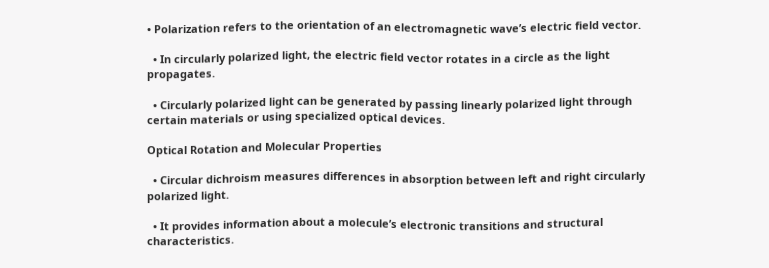• Polarization refers to the orientation of an electromagnetic wave’s electric field vector.

  • In circularly polarized light, the electric field vector rotates in a circle as the light propagates.

  • Circularly polarized light can be generated by passing linearly polarized light through certain materials or using specialized optical devices.

Optical Rotation and Molecular Properties

  • Circular dichroism measures differences in absorption between left and right circularly polarized light.

  • It provides information about a molecule’s electronic transitions and structural characteristics.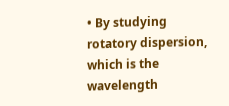• By studying rotatory dispersion, which is the wavelength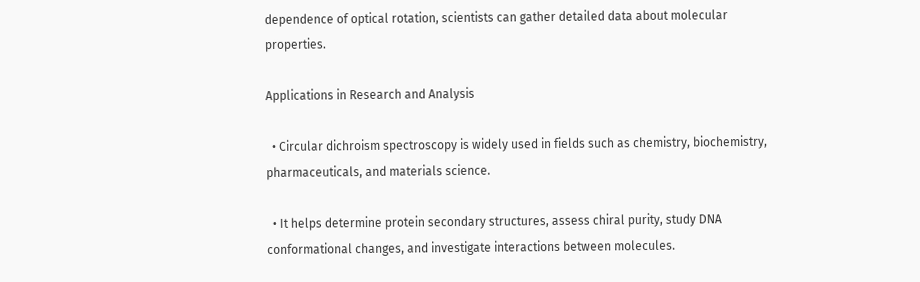dependence of optical rotation, scientists can gather detailed data about molecular properties.

Applications in Research and Analysis

  • Circular dichroism spectroscopy is widely used in fields such as chemistry, biochemistry, pharmaceuticals, and materials science.

  • It helps determine protein secondary structures, assess chiral purity, study DNA conformational changes, and investigate interactions between molecules.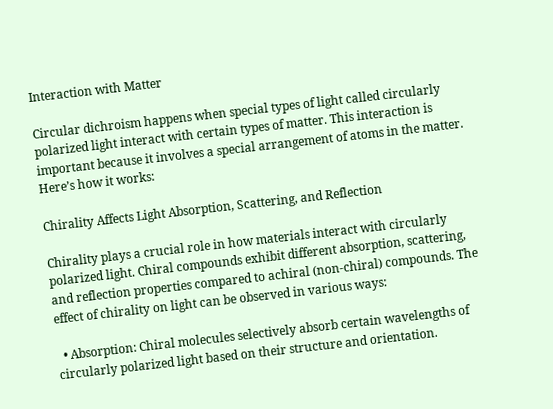Interaction with Matter

Circular dichroism happens when special types of light called circularly polarized light interact with certain types of matter. This interaction is important because it involves a special arrangement of atoms in the matter. Here’s how it works:

Chirality Affects Light Absorption, Scattering, and Reflection

Chirality plays a crucial role in how materials interact with circularly polarized light. Chiral compounds exhibit different absorption, scattering, and reflection properties compared to achiral (non-chiral) compounds. The effect of chirality on light can be observed in various ways:

  • Absorption: Chiral molecules selectively absorb certain wavelengths of circularly polarized light based on their structure and orientation.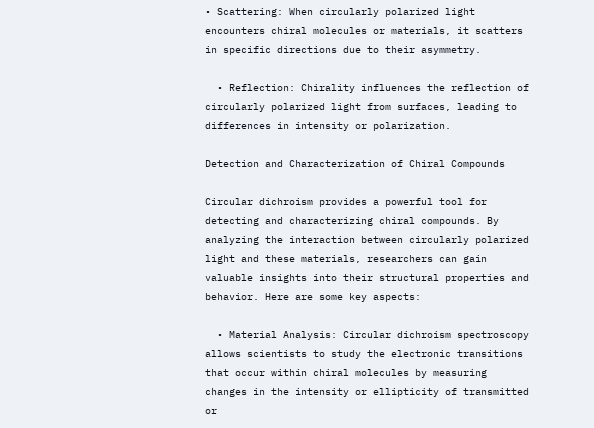• Scattering: When circularly polarized light encounters chiral molecules or materials, it scatters in specific directions due to their asymmetry.

  • Reflection: Chirality influences the reflection of circularly polarized light from surfaces, leading to differences in intensity or polarization.

Detection and Characterization of Chiral Compounds

Circular dichroism provides a powerful tool for detecting and characterizing chiral compounds. By analyzing the interaction between circularly polarized light and these materials, researchers can gain valuable insights into their structural properties and behavior. Here are some key aspects:

  • Material Analysis: Circular dichroism spectroscopy allows scientists to study the electronic transitions that occur within chiral molecules by measuring changes in the intensity or ellipticity of transmitted or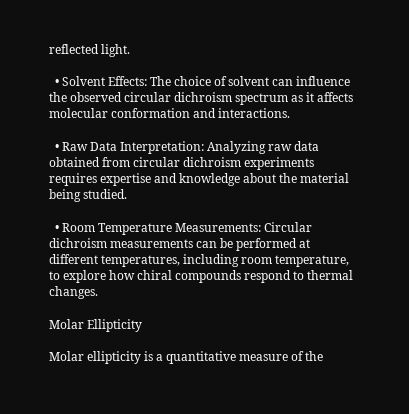reflected light.

  • Solvent Effects: The choice of solvent can influence the observed circular dichroism spectrum as it affects molecular conformation and interactions.

  • Raw Data Interpretation: Analyzing raw data obtained from circular dichroism experiments requires expertise and knowledge about the material being studied.

  • Room Temperature Measurements: Circular dichroism measurements can be performed at different temperatures, including room temperature, to explore how chiral compounds respond to thermal changes.

Molar Ellipticity

Molar ellipticity is a quantitative measure of the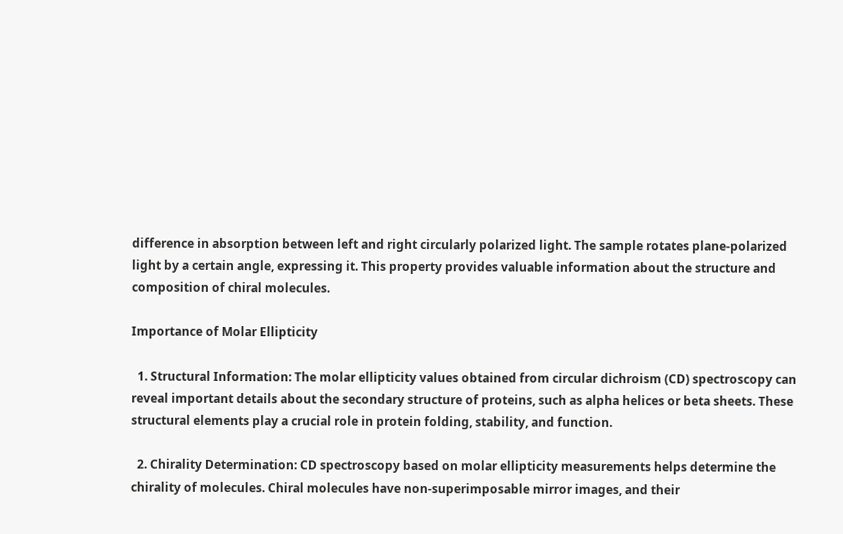difference in absorption between left and right circularly polarized light. The sample rotates plane-polarized light by a certain angle, expressing it. This property provides valuable information about the structure and composition of chiral molecules.

Importance of Molar Ellipticity

  1. Structural Information: The molar ellipticity values obtained from circular dichroism (CD) spectroscopy can reveal important details about the secondary structure of proteins, such as alpha helices or beta sheets. These structural elements play a crucial role in protein folding, stability, and function.

  2. Chirality Determination: CD spectroscopy based on molar ellipticity measurements helps determine the chirality of molecules. Chiral molecules have non-superimposable mirror images, and their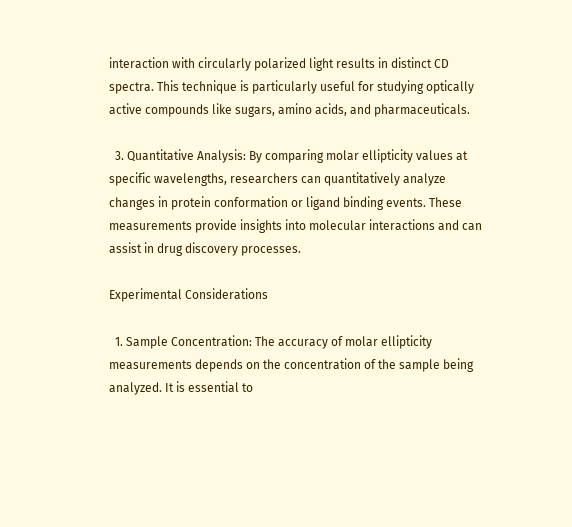interaction with circularly polarized light results in distinct CD spectra. This technique is particularly useful for studying optically active compounds like sugars, amino acids, and pharmaceuticals.

  3. Quantitative Analysis: By comparing molar ellipticity values at specific wavelengths, researchers can quantitatively analyze changes in protein conformation or ligand binding events. These measurements provide insights into molecular interactions and can assist in drug discovery processes.

Experimental Considerations

  1. Sample Concentration: The accuracy of molar ellipticity measurements depends on the concentration of the sample being analyzed. It is essential to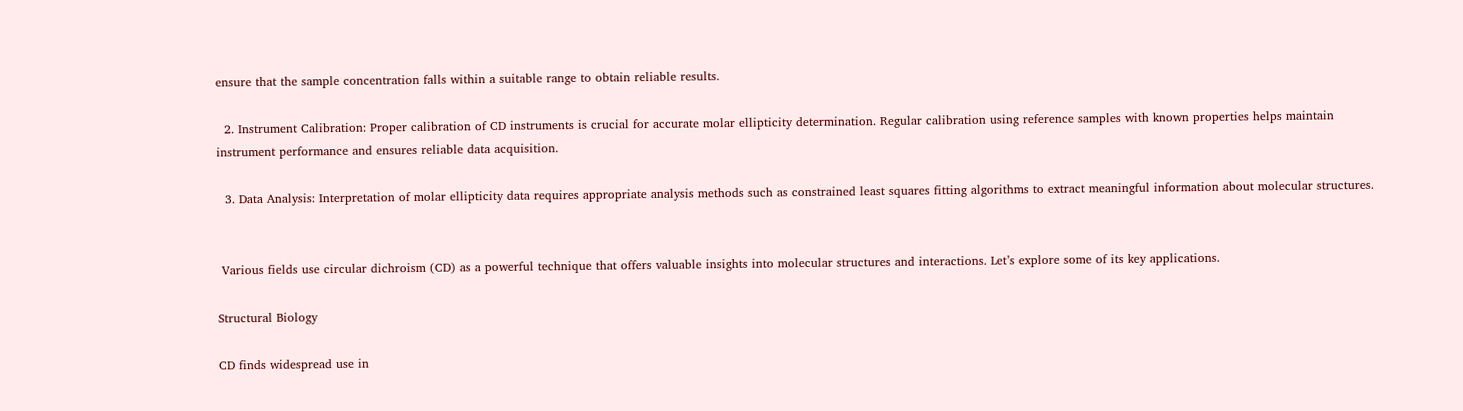ensure that the sample concentration falls within a suitable range to obtain reliable results.

  2. Instrument Calibration: Proper calibration of CD instruments is crucial for accurate molar ellipticity determination. Regular calibration using reference samples with known properties helps maintain instrument performance and ensures reliable data acquisition.

  3. Data Analysis: Interpretation of molar ellipticity data requires appropriate analysis methods such as constrained least squares fitting algorithms to extract meaningful information about molecular structures.


 Various fields use circular dichroism (CD) as a powerful technique that offers valuable insights into molecular structures and interactions. Let’s explore some of its key applications.

Structural Biology

CD finds widespread use in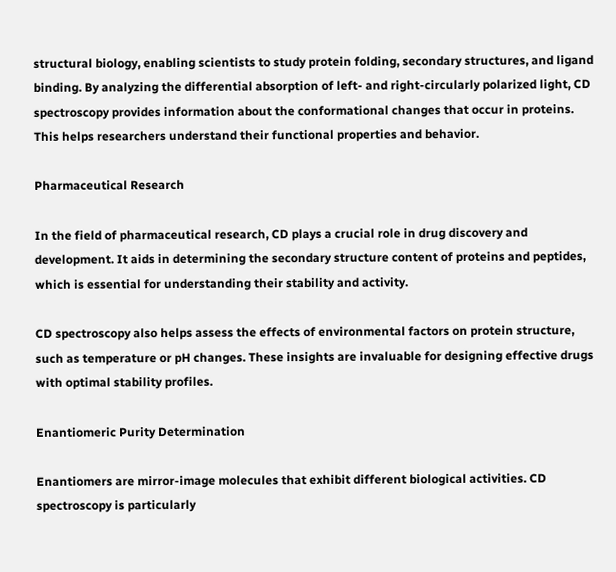structural biology, enabling scientists to study protein folding, secondary structures, and ligand binding. By analyzing the differential absorption of left- and right-circularly polarized light, CD spectroscopy provides information about the conformational changes that occur in proteins. This helps researchers understand their functional properties and behavior.

Pharmaceutical Research

In the field of pharmaceutical research, CD plays a crucial role in drug discovery and development. It aids in determining the secondary structure content of proteins and peptides, which is essential for understanding their stability and activity.

CD spectroscopy also helps assess the effects of environmental factors on protein structure, such as temperature or pH changes. These insights are invaluable for designing effective drugs with optimal stability profiles.

Enantiomeric Purity Determination

Enantiomers are mirror-image molecules that exhibit different biological activities. CD spectroscopy is particularly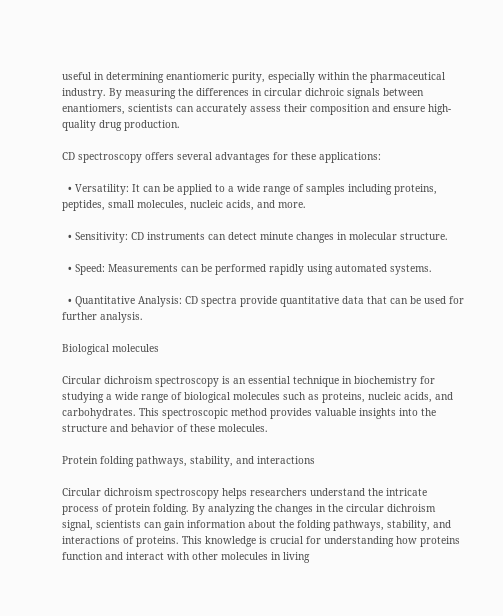useful in determining enantiomeric purity, especially within the pharmaceutical industry. By measuring the differences in circular dichroic signals between enantiomers, scientists can accurately assess their composition and ensure high-quality drug production.

CD spectroscopy offers several advantages for these applications:

  • Versatility: It can be applied to a wide range of samples including proteins, peptides, small molecules, nucleic acids, and more.

  • Sensitivity: CD instruments can detect minute changes in molecular structure.

  • Speed: Measurements can be performed rapidly using automated systems.

  • Quantitative Analysis: CD spectra provide quantitative data that can be used for further analysis.

Biological molecules

Circular dichroism spectroscopy is an essential technique in biochemistry for studying a wide range of biological molecules such as proteins, nucleic acids, and carbohydrates. This spectroscopic method provides valuable insights into the structure and behavior of these molecules.

Protein folding pathways, stability, and interactions

Circular dichroism spectroscopy helps researchers understand the intricate process of protein folding. By analyzing the changes in the circular dichroism signal, scientists can gain information about the folding pathways, stability, and interactions of proteins. This knowledge is crucial for understanding how proteins function and interact with other molecules in living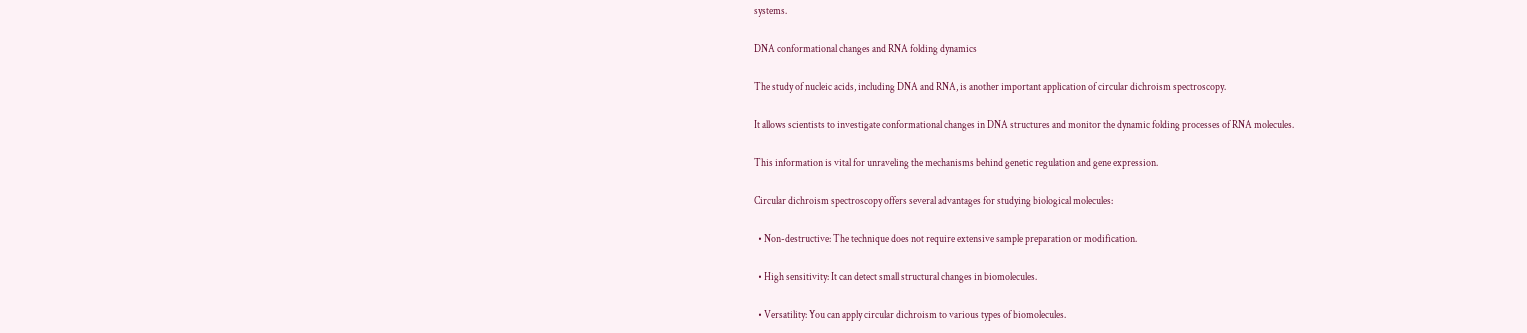systems.

DNA conformational changes and RNA folding dynamics

The study of nucleic acids, including DNA and RNA, is another important application of circular dichroism spectroscopy.

It allows scientists to investigate conformational changes in DNA structures and monitor the dynamic folding processes of RNA molecules.

This information is vital for unraveling the mechanisms behind genetic regulation and gene expression.

Circular dichroism spectroscopy offers several advantages for studying biological molecules:

  • Non-destructive: The technique does not require extensive sample preparation or modification.

  • High sensitivity: It can detect small structural changes in biomolecules.

  • Versatility: You can apply circular dichroism to various types of biomolecules.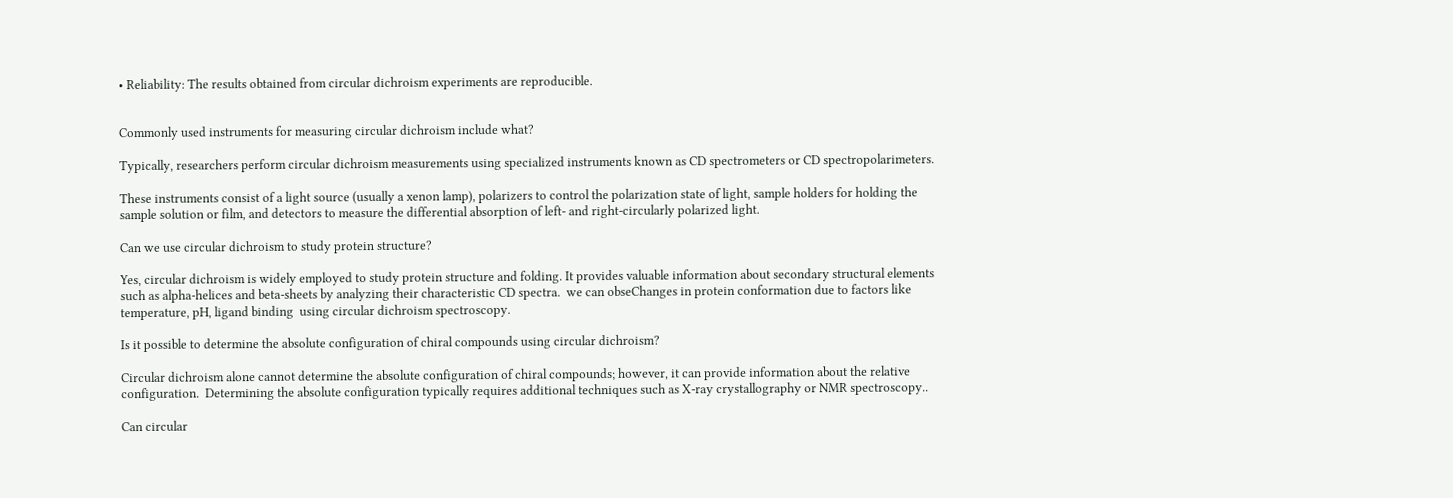• Reliability: The results obtained from circular dichroism experiments are reproducible.


Commonly used instruments for measuring circular dichroism include what?

Typically, researchers perform circular dichroism measurements using specialized instruments known as CD spectrometers or CD spectropolarimeters.

These instruments consist of a light source (usually a xenon lamp), polarizers to control the polarization state of light, sample holders for holding the sample solution or film, and detectors to measure the differential absorption of left- and right-circularly polarized light.

Can we use circular dichroism to study protein structure?

Yes, circular dichroism is widely employed to study protein structure and folding. It provides valuable information about secondary structural elements such as alpha-helices and beta-sheets by analyzing their characteristic CD spectra.  we can obseChanges in protein conformation due to factors like temperature, pH, ligand binding  using circular dichroism spectroscopy.

Is it possible to determine the absolute configuration of chiral compounds using circular dichroism?

Circular dichroism alone cannot determine the absolute configuration of chiral compounds; however, it can provide information about the relative configuration.  Determining the absolute configuration typically requires additional techniques such as X-ray crystallography or NMR spectroscopy..

Can circular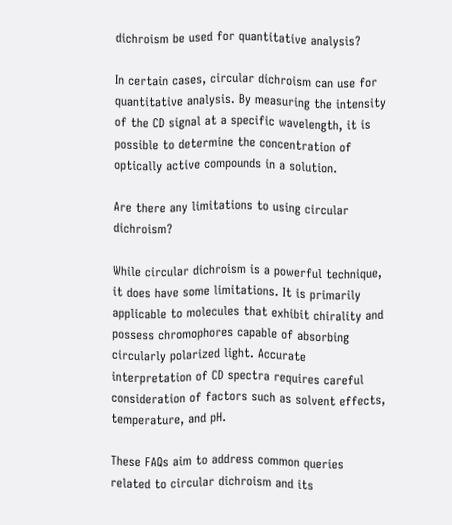dichroism be used for quantitative analysis?

In certain cases, circular dichroism can use for quantitative analysis. By measuring the intensity of the CD signal at a specific wavelength, it is possible to determine the concentration of optically active compounds in a solution.

Are there any limitations to using circular dichroism?

While circular dichroism is a powerful technique, it does have some limitations. It is primarily applicable to molecules that exhibit chirality and possess chromophores capable of absorbing circularly polarized light. Accurate interpretation of CD spectra requires careful consideration of factors such as solvent effects, temperature, and pH.

These FAQs aim to address common queries related to circular dichroism and its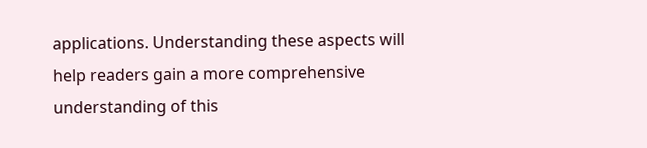applications. Understanding these aspects will help readers gain a more comprehensive understanding of this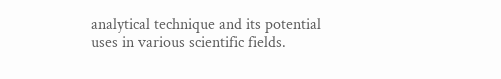analytical technique and its potential uses in various scientific fields.